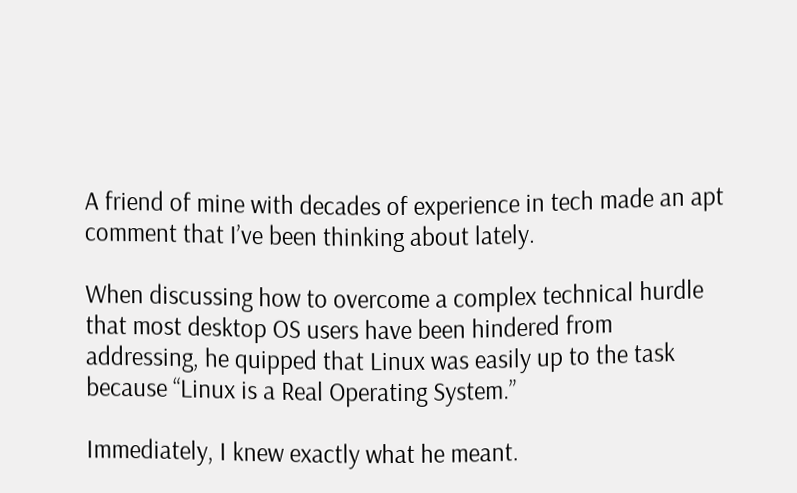A friend of mine with decades of experience in tech made an apt comment that I’ve been thinking about lately.

When discussing how to overcome a complex technical hurdle that most desktop OS users have been hindered from addressing, he quipped that Linux was easily up to the task because “Linux is a Real Operating System.”

Immediately, I knew exactly what he meant.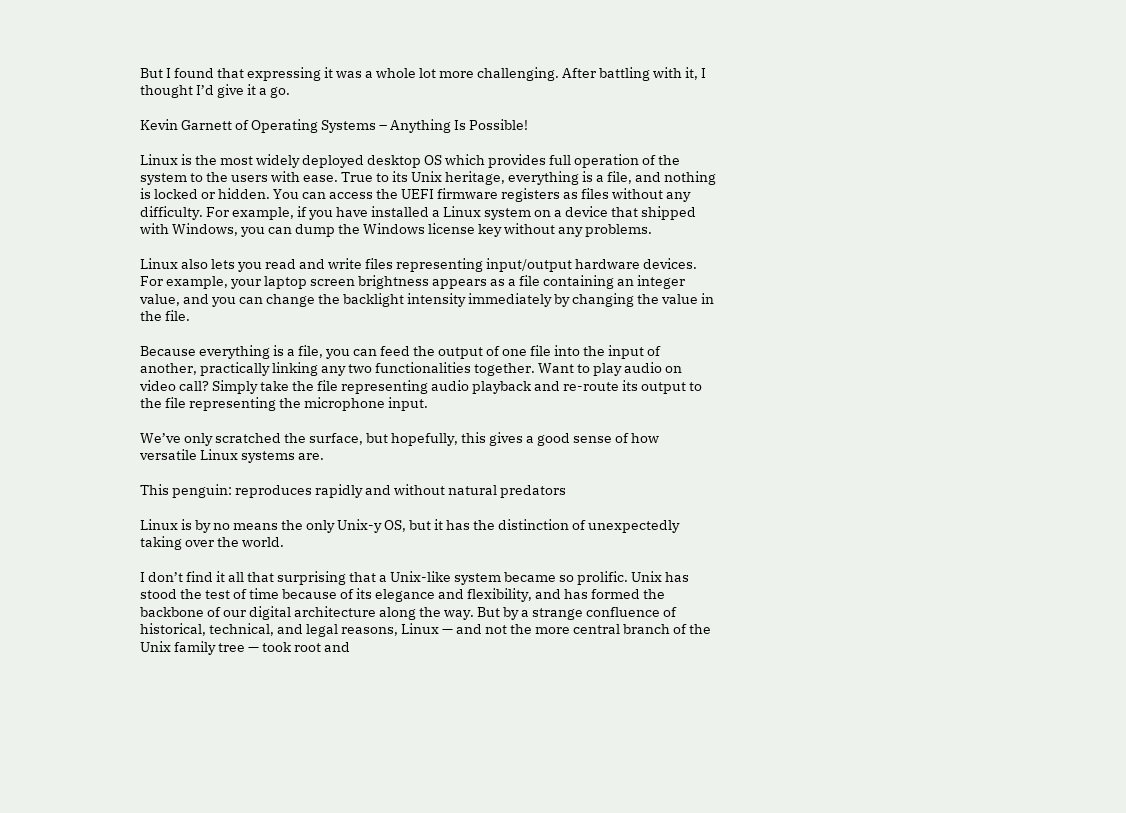But I found that expressing it was a whole lot more challenging. After battling with it, I thought I’d give it a go.

Kevin Garnett of Operating Systems – Anything Is Possible!

Linux is the most widely deployed desktop OS which provides full operation of the system to the users with ease. True to its Unix heritage, everything is a file, and nothing is locked or hidden. You can access the UEFI firmware registers as files without any difficulty. For example, if you have installed a Linux system on a device that shipped with Windows, you can dump the Windows license key without any problems.

Linux also lets you read and write files representing input/output hardware devices. For example, your laptop screen brightness appears as a file containing an integer value, and you can change the backlight intensity immediately by changing the value in the file.

Because everything is a file, you can feed the output of one file into the input of another, practically linking any two functionalities together. Want to play audio on video call? Simply take the file representing audio playback and re-route its output to the file representing the microphone input.

We’ve only scratched the surface, but hopefully, this gives a good sense of how versatile Linux systems are.

This penguin: reproduces rapidly and without natural predators

Linux is by no means the only Unix-y OS, but it has the distinction of unexpectedly taking over the world.

I don’t find it all that surprising that a Unix-like system became so prolific. Unix has stood the test of time because of its elegance and flexibility, and has formed the backbone of our digital architecture along the way. But by a strange confluence of historical, technical, and legal reasons, Linux — and not the more central branch of the Unix family tree — took root and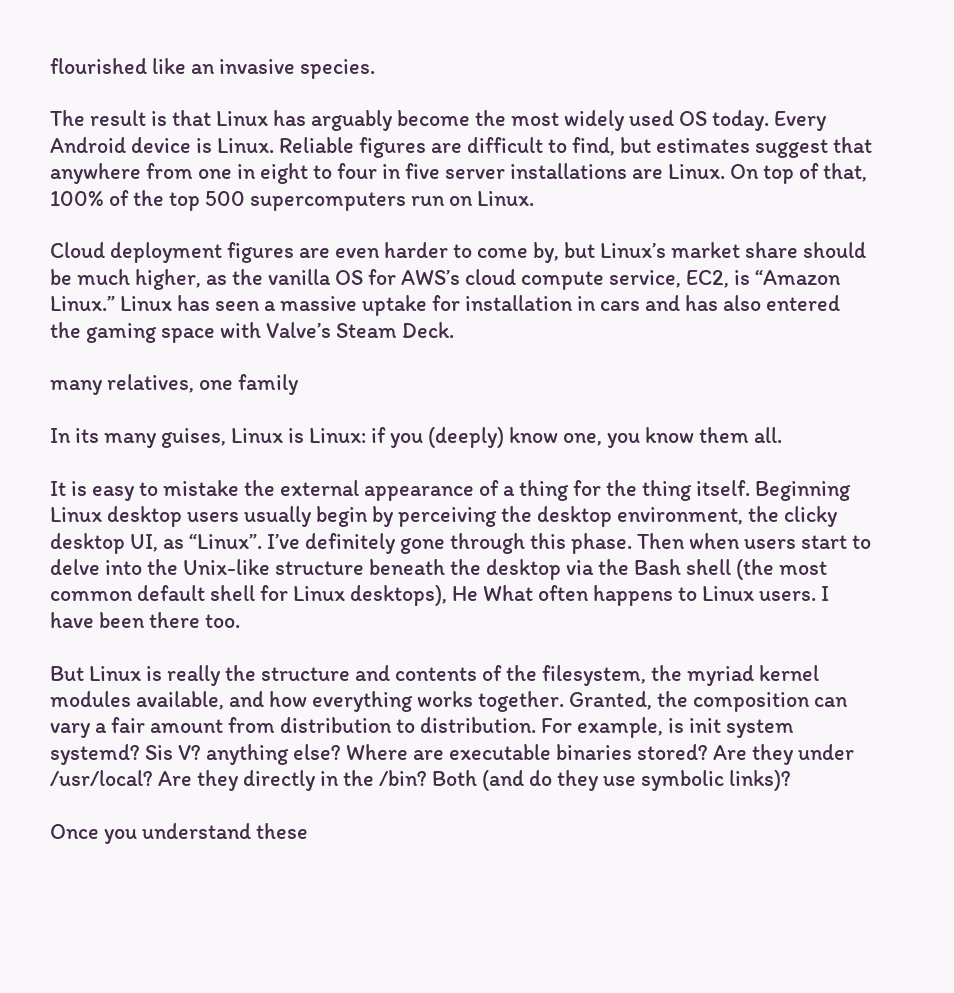flourished like an invasive species.

The result is that Linux has arguably become the most widely used OS today. Every Android device is Linux. Reliable figures are difficult to find, but estimates suggest that anywhere from one in eight to four in five server installations are Linux. On top of that, 100% of the top 500 supercomputers run on Linux.

Cloud deployment figures are even harder to come by, but Linux’s market share should be much higher, as the vanilla OS for AWS’s cloud compute service, EC2, is “Amazon Linux.” Linux has seen a massive uptake for installation in cars and has also entered the gaming space with Valve’s Steam Deck.

many relatives, one family

In its many guises, Linux is Linux: if you (deeply) know one, you know them all.

It is easy to mistake the external appearance of a thing for the thing itself. Beginning Linux desktop users usually begin by perceiving the desktop environment, the clicky desktop UI, as “Linux”. I’ve definitely gone through this phase. Then when users start to delve into the Unix-like structure beneath the desktop via the Bash shell (the most common default shell for Linux desktops), He What often happens to Linux users. I have been there too.

But Linux is really the structure and contents of the filesystem, the myriad kernel modules available, and how everything works together. Granted, the composition can vary a fair amount from distribution to distribution. For example, is init system systemd? Sis V? anything else? Where are executable binaries stored? Are they under /usr/local? Are they directly in the /bin? Both (and do they use symbolic links)?

Once you understand these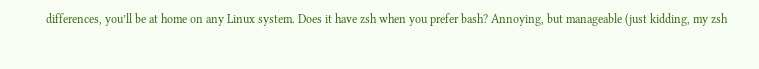differences, you’ll be at home on any Linux system. Does it have zsh when you prefer bash? Annoying, but manageable (just kidding, my zsh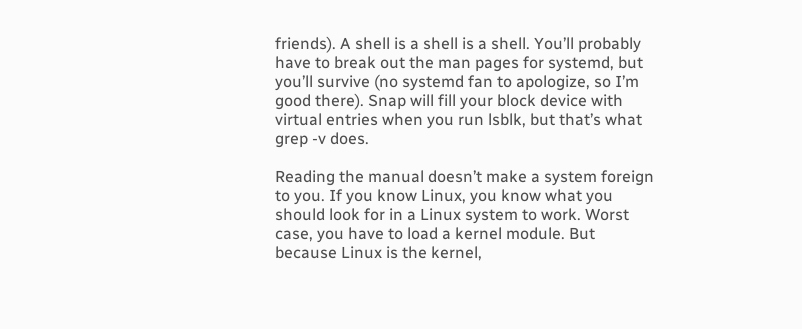friends). A shell is a shell is a shell. You’ll probably have to break out the man pages for systemd, but you’ll survive (no systemd fan to apologize, so I’m good there). Snap will fill your block device with virtual entries when you run lsblk, but that’s what grep -v does.

Reading the manual doesn’t make a system foreign to you. If you know Linux, you know what you should look for in a Linux system to work. Worst case, you have to load a kernel module. But because Linux is the kernel,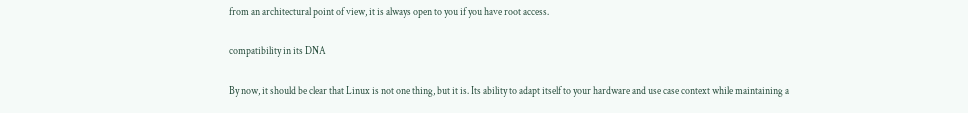from an architectural point of view, it is always open to you if you have root access.

compatibility in its DNA

By now, it should be clear that Linux is not one thing, but it is. Its ability to adapt itself to your hardware and use case context while maintaining a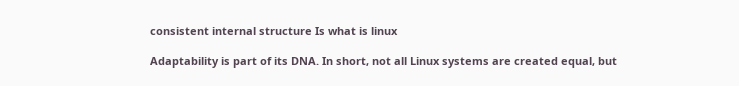consistent internal structure Is what is linux

Adaptability is part of its DNA. In short, not all Linux systems are created equal, but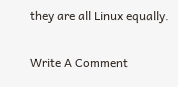they are all Linux equally.

Write A Comment